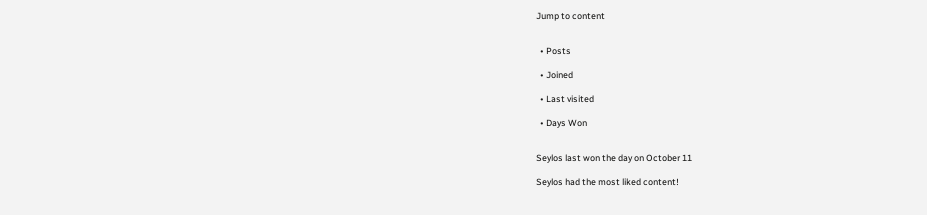Jump to content


  • Posts

  • Joined

  • Last visited

  • Days Won


Seylos last won the day on October 11

Seylos had the most liked content!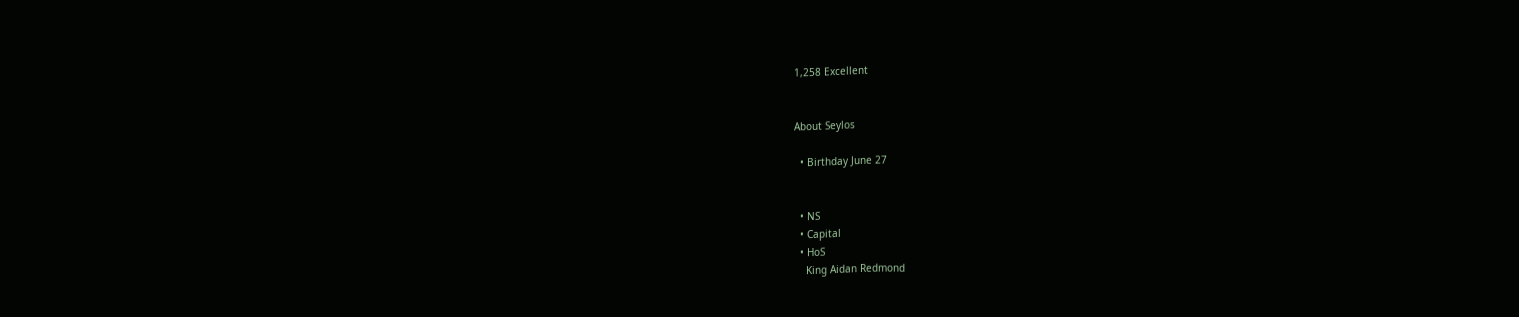1,258 Excellent


About Seylos

  • Birthday June 27


  • NS
  • Capital
  • HoS
    King Aidan Redmond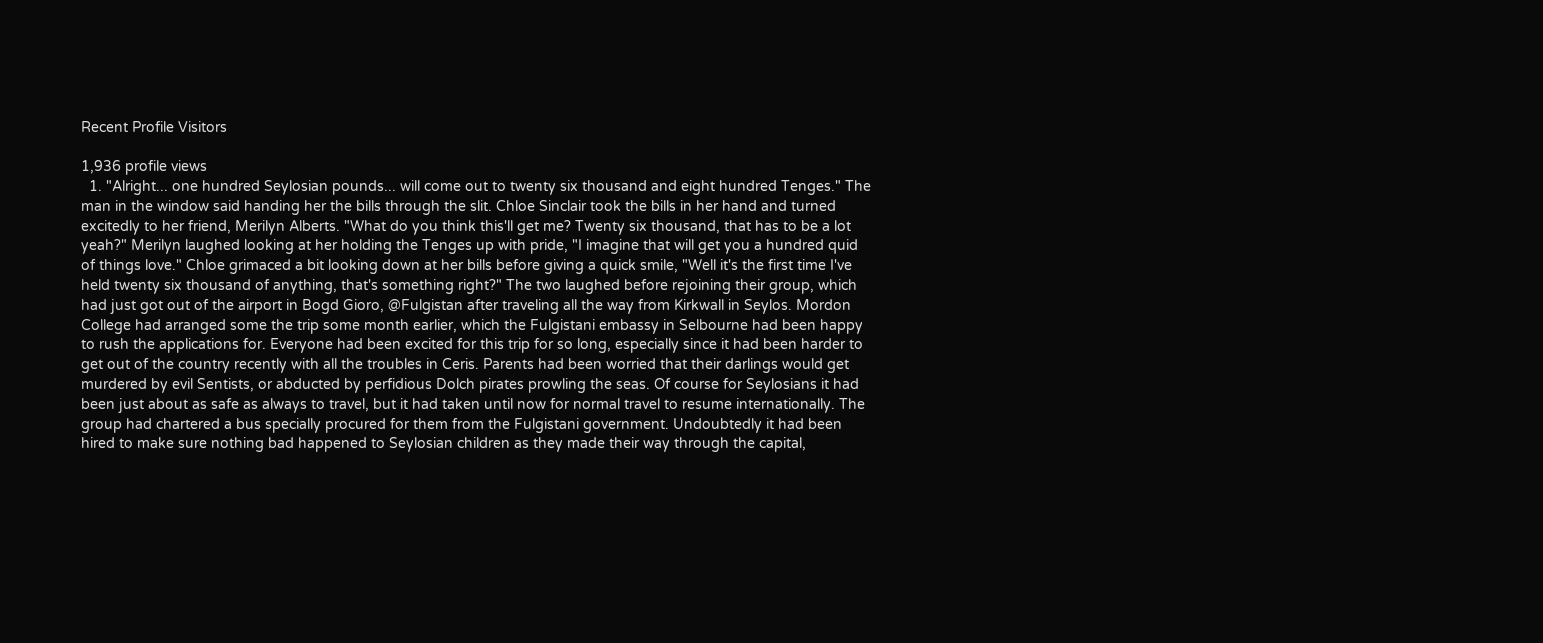Recent Profile Visitors

1,936 profile views
  1. "Alright... one hundred Seylosian pounds... will come out to twenty six thousand and eight hundred Tenges." The man in the window said handing her the bills through the slit. Chloe Sinclair took the bills in her hand and turned excitedly to her friend, Merilyn Alberts. "What do you think this'll get me? Twenty six thousand, that has to be a lot yeah?" Merilyn laughed looking at her holding the Tenges up with pride, "I imagine that will get you a hundred quid of things love." Chloe grimaced a bit looking down at her bills before giving a quick smile, "Well it's the first time I've held twenty six thousand of anything, that's something right?" The two laughed before rejoining their group, which had just got out of the airport in Bogd Gioro, @Fulgistan after traveling all the way from Kirkwall in Seylos. Mordon College had arranged some the trip some month earlier, which the Fulgistani embassy in Selbourne had been happy to rush the applications for. Everyone had been excited for this trip for so long, especially since it had been harder to get out of the country recently with all the troubles in Ceris. Parents had been worried that their darlings would get murdered by evil Sentists, or abducted by perfidious Dolch pirates prowling the seas. Of course for Seylosians it had been just about as safe as always to travel, but it had taken until now for normal travel to resume internationally. The group had chartered a bus specially procured for them from the Fulgistani government. Undoubtedly it had been hired to make sure nothing bad happened to Seylosian children as they made their way through the capital,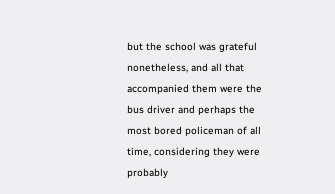but the school was grateful nonetheless, and all that accompanied them were the bus driver and perhaps the most bored policeman of all time, considering they were probably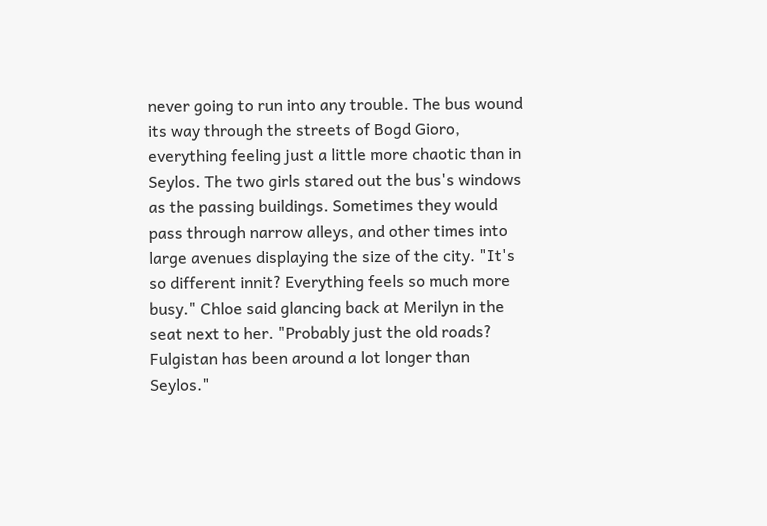never going to run into any trouble. The bus wound its way through the streets of Bogd Gioro, everything feeling just a little more chaotic than in Seylos. The two girls stared out the bus's windows as the passing buildings. Sometimes they would pass through narrow alleys, and other times into large avenues displaying the size of the city. "It's so different innit? Everything feels so much more busy." Chloe said glancing back at Merilyn in the seat next to her. "Probably just the old roads? Fulgistan has been around a lot longer than Seylos."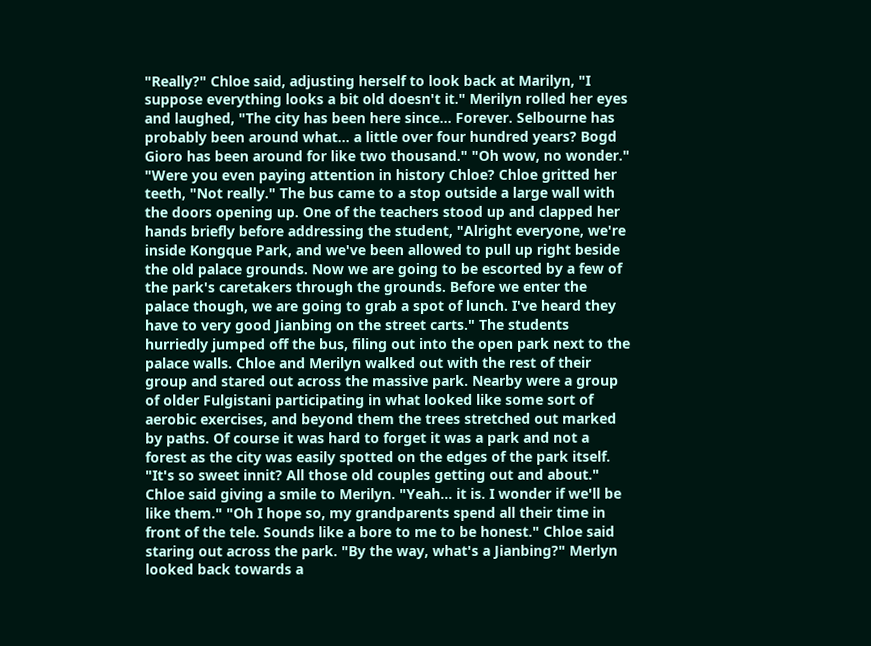"Really?" Chloe said, adjusting herself to look back at Marilyn, "I suppose everything looks a bit old doesn't it." Merilyn rolled her eyes and laughed, "The city has been here since... Forever. Selbourne has probably been around what... a little over four hundred years? Bogd Gioro has been around for like two thousand." "Oh wow, no wonder." "Were you even paying attention in history Chloe? Chloe gritted her teeth, "Not really." The bus came to a stop outside a large wall with the doors opening up. One of the teachers stood up and clapped her hands briefly before addressing the student, "Alright everyone, we're inside Kongque Park, and we've been allowed to pull up right beside the old palace grounds. Now we are going to be escorted by a few of the park's caretakers through the grounds. Before we enter the palace though, we are going to grab a spot of lunch. I've heard they have to very good Jianbing on the street carts." The students hurriedly jumped off the bus, filing out into the open park next to the palace walls. Chloe and Merilyn walked out with the rest of their group and stared out across the massive park. Nearby were a group of older Fulgistani participating in what looked like some sort of aerobic exercises, and beyond them the trees stretched out marked by paths. Of course it was hard to forget it was a park and not a forest as the city was easily spotted on the edges of the park itself. "It's so sweet innit? All those old couples getting out and about." Chloe said giving a smile to Merilyn. "Yeah... it is. I wonder if we'll be like them." "Oh I hope so, my grandparents spend all their time in front of the tele. Sounds like a bore to me to be honest." Chloe said staring out across the park. "By the way, what's a Jianbing?" Merlyn looked back towards a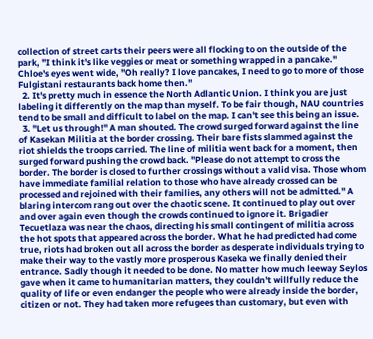collection of street carts their peers were all flocking to on the outside of the park, "I think it's like veggies or meat or something wrapped in a pancake." Chloe's eyes went wide, "Oh really? I love pancakes, I need to go to more of those Fulgistani restaurants back home then."
  2. It's pretty much in essence the North Adlantic Union. I think you are just labeling it differently on the map than myself. To be fair though, NAU countries tend to be small and difficult to label on the map. I can't see this being an issue.
  3. "Let us through!" A man shouted. The crowd surged forward against the line of Kasekan Militia at the border crossing. Their bare fists slammed against the riot shields the troops carried. The line of militia went back for a moment, then surged forward pushing the crowd back. "Please do not attempt to cross the border. The border is closed to further crossings without a valid visa. Those whom have immediate familial relation to those who have already crossed can be processed and rejoined with their families, any others will not be admitted." A blaring intercom rang out over the chaotic scene. It continued to play out over and over again even though the crowds continued to ignore it. Brigadier Tecuetlaza was near the chaos, directing his small contingent of militia across the hot spots that appeared across the border. What he had predicted had come true, riots had broken out all across the border as desperate individuals trying to make their way to the vastly more prosperous Kaseka we finally denied their entrance. Sadly though it needed to be done. No matter how much leeway Seylos gave when it came to humanitarian matters, they couldn't willfully reduce the quality of life or even endanger the people who were already inside the border, citizen or not. They had taken more refugees than customary, but even with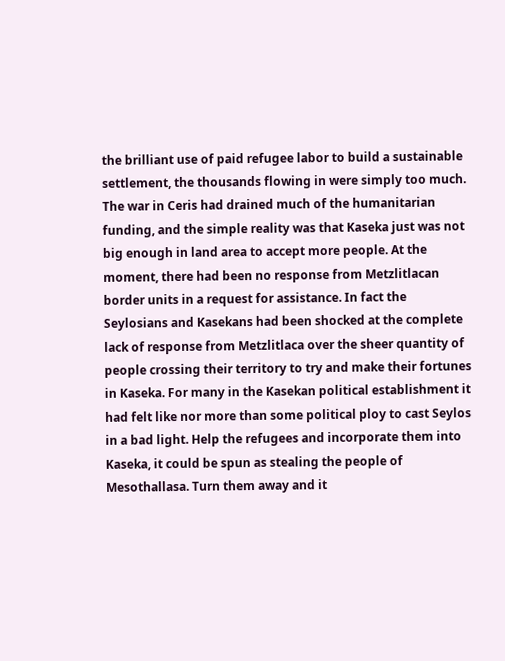the brilliant use of paid refugee labor to build a sustainable settlement, the thousands flowing in were simply too much. The war in Ceris had drained much of the humanitarian funding, and the simple reality was that Kaseka just was not big enough in land area to accept more people. At the moment, there had been no response from Metzlitlacan border units in a request for assistance. In fact the Seylosians and Kasekans had been shocked at the complete lack of response from Metzlitlaca over the sheer quantity of people crossing their territory to try and make their fortunes in Kaseka. For many in the Kasekan political establishment it had felt like nor more than some political ploy to cast Seylos in a bad light. Help the refugees and incorporate them into Kaseka, it could be spun as stealing the people of Mesothallasa. Turn them away and it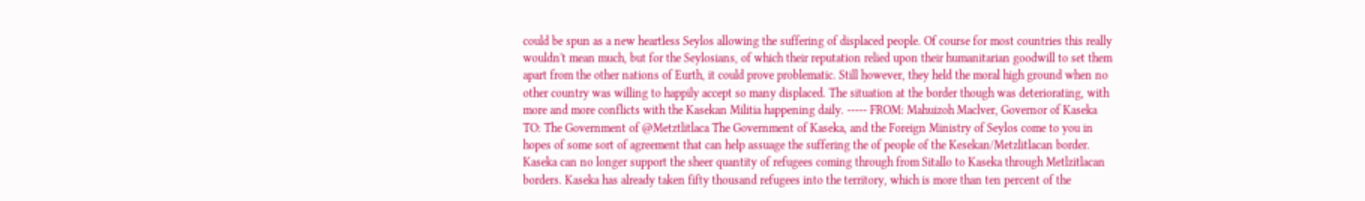could be spun as a new heartless Seylos allowing the suffering of displaced people. Of course for most countries this really wouldn't mean much, but for the Seylosians, of which their reputation relied upon their humanitarian goodwill to set them apart from the other nations of Eurth, it could prove problematic. Still however, they held the moral high ground when no other country was willing to happily accept so many displaced. The situation at the border though was deteriorating, with more and more conflicts with the Kasekan Militia happening daily. ----- FROM: Mahuizoh Maclver, Governor of Kaseka TO: The Government of @Metztlitlaca The Government of Kaseka, and the Foreign Ministry of Seylos come to you in hopes of some sort of agreement that can help assuage the suffering the of people of the Kesekan/Metzlitlacan border. Kaseka can no longer support the sheer quantity of refugees coming through from Sitallo to Kaseka through Metlzitlacan borders. Kaseka has already taken fifty thousand refugees into the territory, which is more than ten percent of the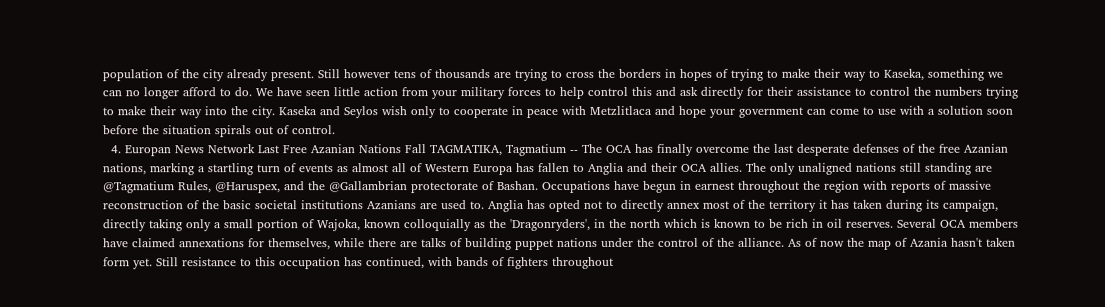population of the city already present. Still however tens of thousands are trying to cross the borders in hopes of trying to make their way to Kaseka, something we can no longer afford to do. We have seen little action from your military forces to help control this and ask directly for their assistance to control the numbers trying to make their way into the city. Kaseka and Seylos wish only to cooperate in peace with Metzlitlaca and hope your government can come to use with a solution soon before the situation spirals out of control.
  4. Europan News Network Last Free Azanian Nations Fall TAGMATIKA, Tagmatium -- The OCA has finally overcome the last desperate defenses of the free Azanian nations, marking a startling turn of events as almost all of Western Europa has fallen to Anglia and their OCA allies. The only unaligned nations still standing are @Tagmatium Rules, @Haruspex, and the @Gallambrian protectorate of Bashan. Occupations have begun in earnest throughout the region with reports of massive reconstruction of the basic societal institutions Azanians are used to. Anglia has opted not to directly annex most of the territory it has taken during its campaign, directly taking only a small portion of Wajoka, known colloquially as the 'Dragonryders', in the north which is known to be rich in oil reserves. Several OCA members have claimed annexations for themselves, while there are talks of building puppet nations under the control of the alliance. As of now the map of Azania hasn't taken form yet. Still resistance to this occupation has continued, with bands of fighters throughout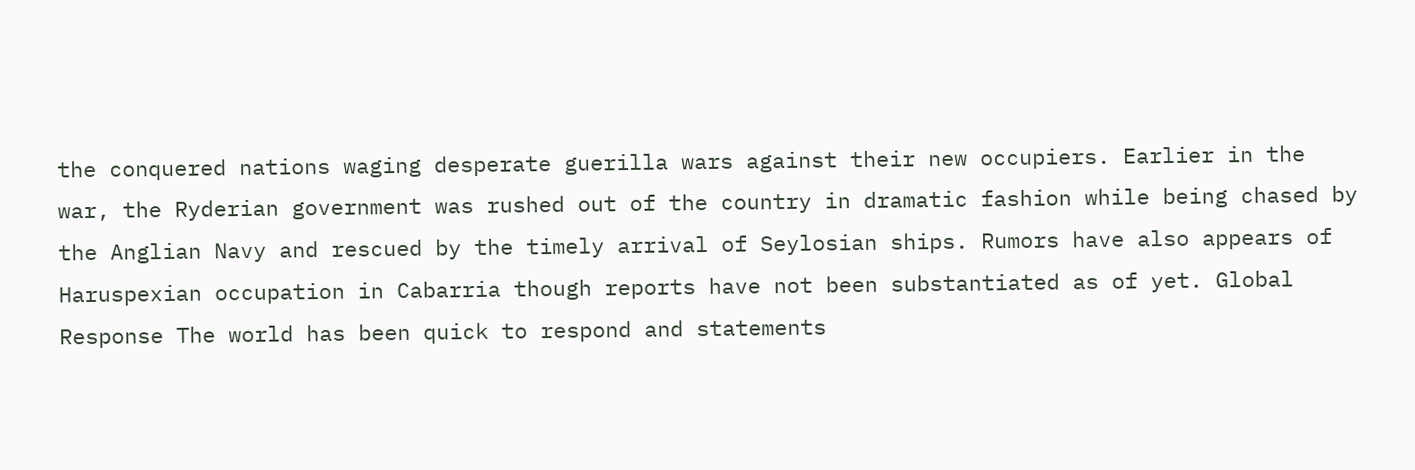the conquered nations waging desperate guerilla wars against their new occupiers. Earlier in the war, the Ryderian government was rushed out of the country in dramatic fashion while being chased by the Anglian Navy and rescued by the timely arrival of Seylosian ships. Rumors have also appears of Haruspexian occupation in Cabarria though reports have not been substantiated as of yet. Global Response The world has been quick to respond and statements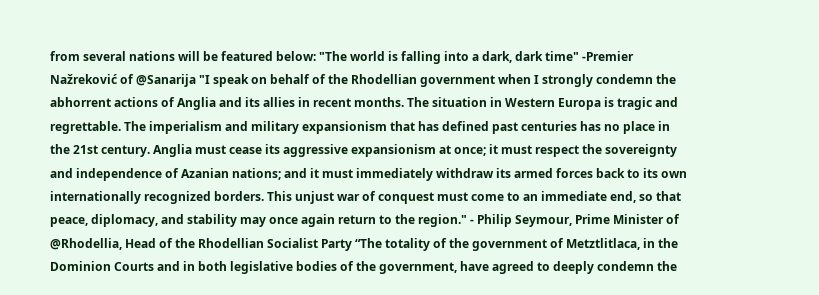from several nations will be featured below: "The world is falling into a dark, dark time" -Premier Nažreković of @Sanarija "I speak on behalf of the Rhodellian government when I strongly condemn the abhorrent actions of Anglia and its allies in recent months. The situation in Western Europa is tragic and regrettable. The imperialism and military expansionism that has defined past centuries has no place in the 21st century. Anglia must cease its aggressive expansionism at once; it must respect the sovereignty and independence of Azanian nations; and it must immediately withdraw its armed forces back to its own internationally recognized borders. This unjust war of conquest must come to an immediate end, so that peace, diplomacy, and stability may once again return to the region." - Philip Seymour, Prime Minister of @Rhodellia, Head of the Rhodellian Socialist Party “The totality of the government of Metztlitlaca, in the Dominion Courts and in both legislative bodies of the government, have agreed to deeply condemn the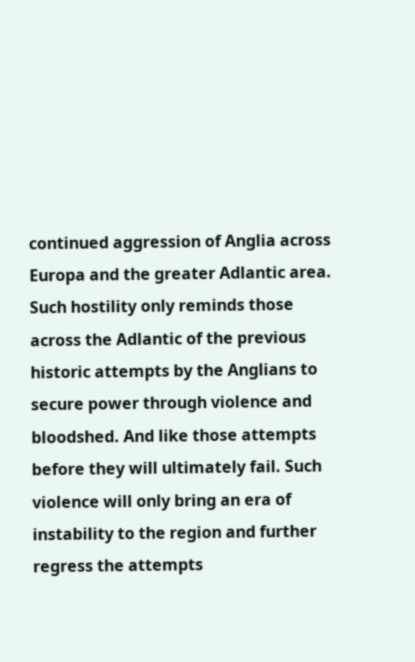continued aggression of Anglia across Europa and the greater Adlantic area. Such hostility only reminds those across the Adlantic of the previous historic attempts by the Anglians to secure power through violence and bloodshed. And like those attempts before they will ultimately fail. Such violence will only bring an era of instability to the region and further regress the attempts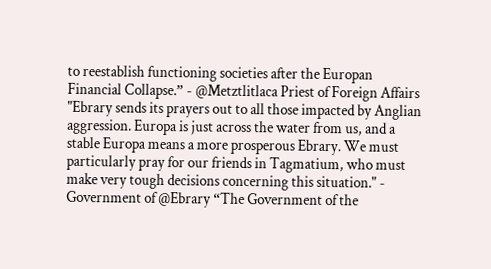to reestablish functioning societies after the Europan Financial Collapse.” - @Metztlitlaca Priest of Foreign Affairs "Ebrary sends its prayers out to all those impacted by Anglian aggression. Europa is just across the water from us, and a stable Europa means a more prosperous Ebrary. We must particularly pray for our friends in Tagmatium, who must make very tough decisions concerning this situation." - Government of @Ebrary “The Government of the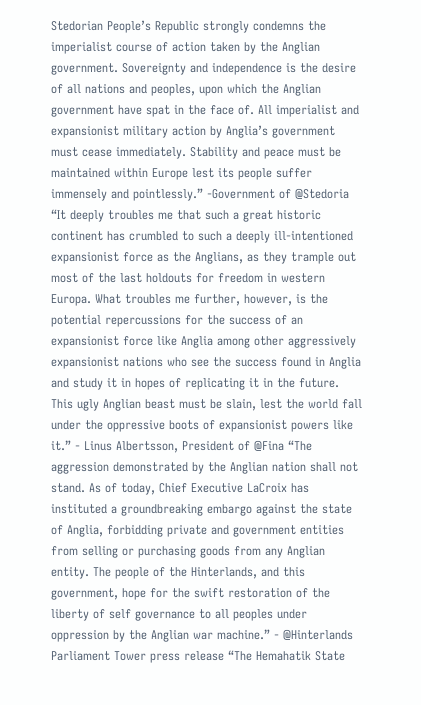Stedorian People’s Republic strongly condemns the imperialist course of action taken by the Anglian government. Sovereignty and independence is the desire of all nations and peoples, upon which the Anglian government have spat in the face of. All imperialist and expansionist military action by Anglia’s government must cease immediately. Stability and peace must be maintained within Europe lest its people suffer immensely and pointlessly.” -Government of @Stedoria “It deeply troubles me that such a great historic continent has crumbled to such a deeply ill-intentioned expansionist force as the Anglians, as they trample out most of the last holdouts for freedom in western Europa. What troubles me further, however, is the potential repercussions for the success of an expansionist force like Anglia among other aggressively expansionist nations who see the success found in Anglia and study it in hopes of replicating it in the future. This ugly Anglian beast must be slain, lest the world fall under the oppressive boots of expansionist powers like it.” - Linus Albertsson, President of @Fina “The aggression demonstrated by the Anglian nation shall not stand. As of today, Chief Executive LaCroix has instituted a groundbreaking embargo against the state of Anglia, forbidding private and government entities from selling or purchasing goods from any Anglian entity. The people of the Hinterlands, and this government, hope for the swift restoration of the liberty of self governance to all peoples under oppression by the Anglian war machine.” - @Hinterlands Parliament Tower press release “The Hemahatik State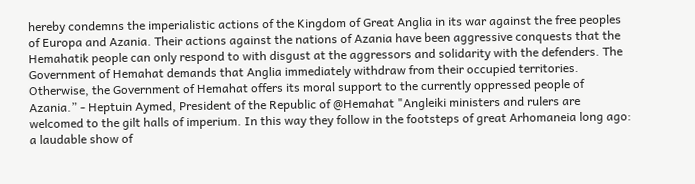hereby condemns the imperialistic actions of the Kingdom of Great Anglia in its war against the free peoples of Europa and Azania. Their actions against the nations of Azania have been aggressive conquests that the Hemahatik people can only respond to with disgust at the aggressors and solidarity with the defenders. The Government of Hemahat demands that Anglia immediately withdraw from their occupied territories. Otherwise, the Government of Hemahat offers its moral support to the currently oppressed people of Azania.” - Heptuin Aymed, President of the Republic of @Hemahat "Angleiki ministers and rulers are welcomed to the gilt halls of imperium. In this way they follow in the footsteps of great Arhomaneia long ago: a laudable show of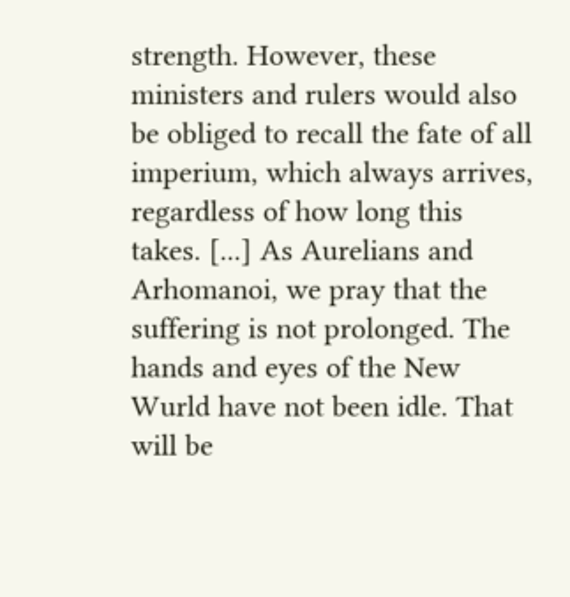strength. However, these ministers and rulers would also be obliged to recall the fate of all imperium, which always arrives, regardless of how long this takes. [...] As Aurelians and Arhomanoi, we pray that the suffering is not prolonged. The hands and eyes of the New Wurld have not been idle. That will be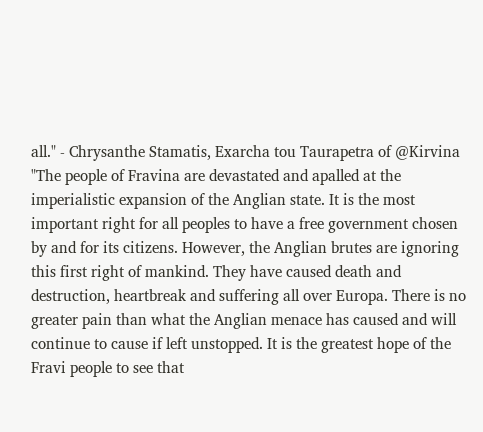all." - Chrysanthe Stamatis, Exarcha tou Taurapetra of @Kirvina "The people of Fravina are devastated and apalled at the imperialistic expansion of the Anglian state. It is the most important right for all peoples to have a free government chosen by and for its citizens. However, the Anglian brutes are ignoring this first right of mankind. They have caused death and destruction, heartbreak and suffering all over Europa. There is no greater pain than what the Anglian menace has caused and will continue to cause if left unstopped. It is the greatest hope of the Fravi people to see that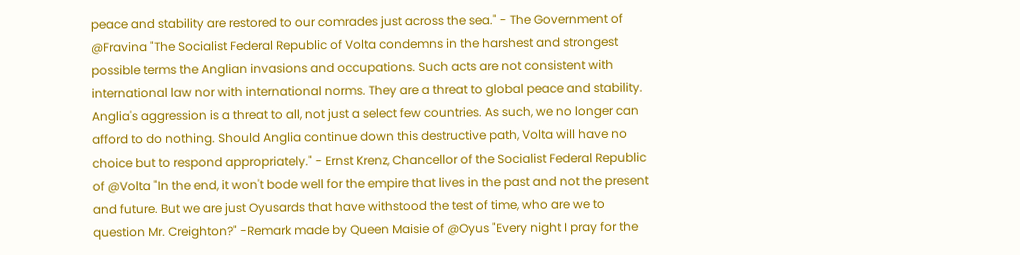peace and stability are restored to our comrades just across the sea." - The Government of @Fravina "The Socialist Federal Republic of Volta condemns in the harshest and strongest possible terms the Anglian invasions and occupations. Such acts are not consistent with international law nor with international norms. They are a threat to global peace and stability. Anglia's aggression is a threat to all, not just a select few countries. As such, we no longer can afford to do nothing. Should Anglia continue down this destructive path, Volta will have no choice but to respond appropriately." - Ernst Krenz, Chancellor of the Socialist Federal Republic of @Volta "In the end, it won't bode well for the empire that lives in the past and not the present and future. But we are just Oyusards that have withstood the test of time, who are we to question Mr. Creighton?" -Remark made by Queen Maisie of @Oyus "Every night I pray for the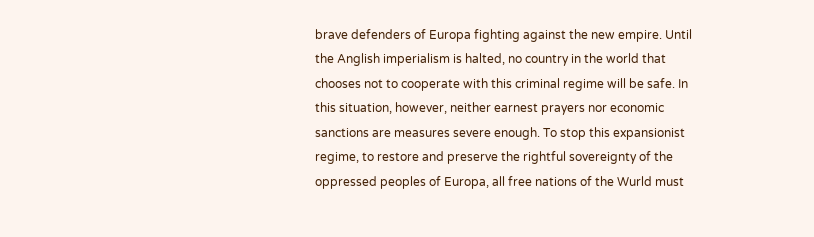brave defenders of Europa fighting against the new empire. Until the Anglish imperialism is halted, no country in the world that chooses not to cooperate with this criminal regime will be safe. In this situation, however, neither earnest prayers nor economic sanctions are measures severe enough. To stop this expansionist regime, to restore and preserve the rightful sovereignty of the oppressed peoples of Europa, all free nations of the Wurld must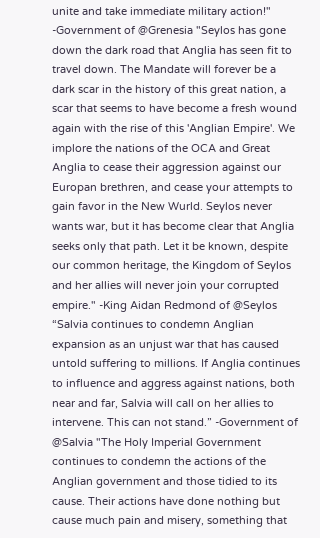unite and take immediate military action!" -Government of @Grenesia "Seylos has gone down the dark road that Anglia has seen fit to travel down. The Mandate will forever be a dark scar in the history of this great nation, a scar that seems to have become a fresh wound again with the rise of this 'Anglian Empire'. We implore the nations of the OCA and Great Anglia to cease their aggression against our Europan brethren, and cease your attempts to gain favor in the New Wurld. Seylos never wants war, but it has become clear that Anglia seeks only that path. Let it be known, despite our common heritage, the Kingdom of Seylos and her allies will never join your corrupted empire." -King Aidan Redmond of @Seylos “Salvia continues to condemn Anglian expansion as an unjust war that has caused untold suffering to millions. If Anglia continues to influence and aggress against nations, both near and far, Salvia will call on her allies to intervene. This can not stand.” -Government of @Salvia "The Holy Imperial Government continues to condemn the actions of the Anglian government and those tidied to its cause. Their actions have done nothing but cause much pain and misery, something that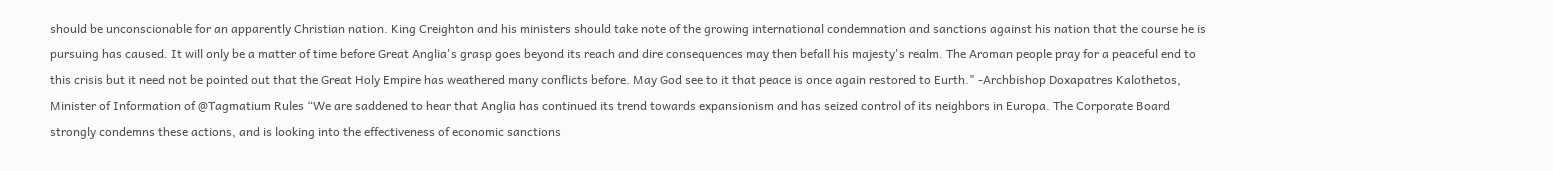should be unconscionable for an apparently Christian nation. King Creighton and his ministers should take note of the growing international condemnation and sanctions against his nation that the course he is pursuing has caused. It will only be a matter of time before Great Anglia's grasp goes beyond its reach and dire consequences may then befall his majesty's realm. The Aroman people pray for a peaceful end to this crisis but it need not be pointed out that the Great Holy Empire has weathered many conflicts before. May God see to it that peace is once again restored to Eurth." -Archbishop Doxapatres Kalothetos, Minister of Information of @Tagmatium Rules “We are saddened to hear that Anglia has continued its trend towards expansionism and has seized control of its neighbors in Europa. The Corporate Board strongly condemns these actions, and is looking into the effectiveness of economic sanctions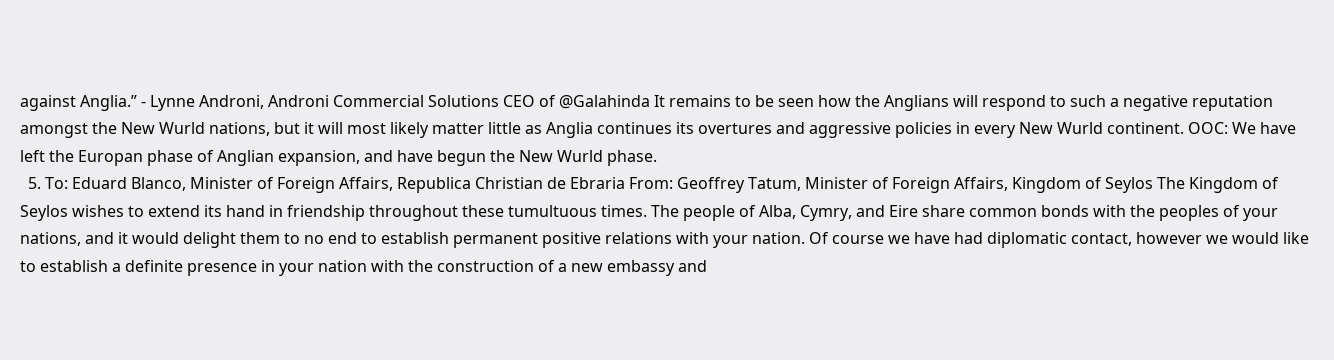against Anglia.” - Lynne Androni, Androni Commercial Solutions CEO of @Galahinda It remains to be seen how the Anglians will respond to such a negative reputation amongst the New Wurld nations, but it will most likely matter little as Anglia continues its overtures and aggressive policies in every New Wurld continent. OOC: We have left the Europan phase of Anglian expansion, and have begun the New Wurld phase.
  5. To: Eduard Blanco, Minister of Foreign Affairs, Republica Christian de Ebraria From: Geoffrey Tatum, Minister of Foreign Affairs, Kingdom of Seylos The Kingdom of Seylos wishes to extend its hand in friendship throughout these tumultuous times. The people of Alba, Cymry, and Eire share common bonds with the peoples of your nations, and it would delight them to no end to establish permanent positive relations with your nation. Of course we have had diplomatic contact, however we would like to establish a definite presence in your nation with the construction of a new embassy and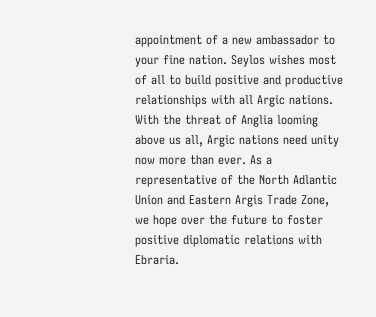appointment of a new ambassador to your fine nation. Seylos wishes most of all to build positive and productive relationships with all Argic nations. With the threat of Anglia looming above us all, Argic nations need unity now more than ever. As a representative of the North Adlantic Union and Eastern Argis Trade Zone, we hope over the future to foster positive diplomatic relations with Ebraria.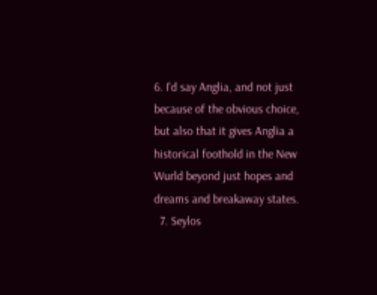6. I'd say Anglia, and not just because of the obvious choice, but also that it gives Anglia a historical foothold in the New Wurld beyond just hopes and dreams and breakaway states.
  7. Seylos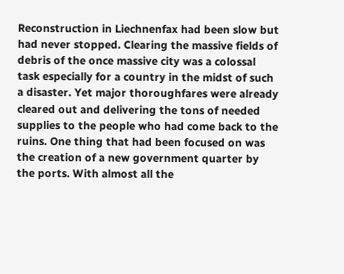Reconstruction in Liechnenfax had been slow but had never stopped. Clearing the massive fields of debris of the once massive city was a colossal task especially for a country in the midst of such a disaster. Yet major thoroughfares were already cleared out and delivering the tons of needed supplies to the people who had come back to the ruins. One thing that had been focused on was the creation of a new government quarter by the ports. With almost all the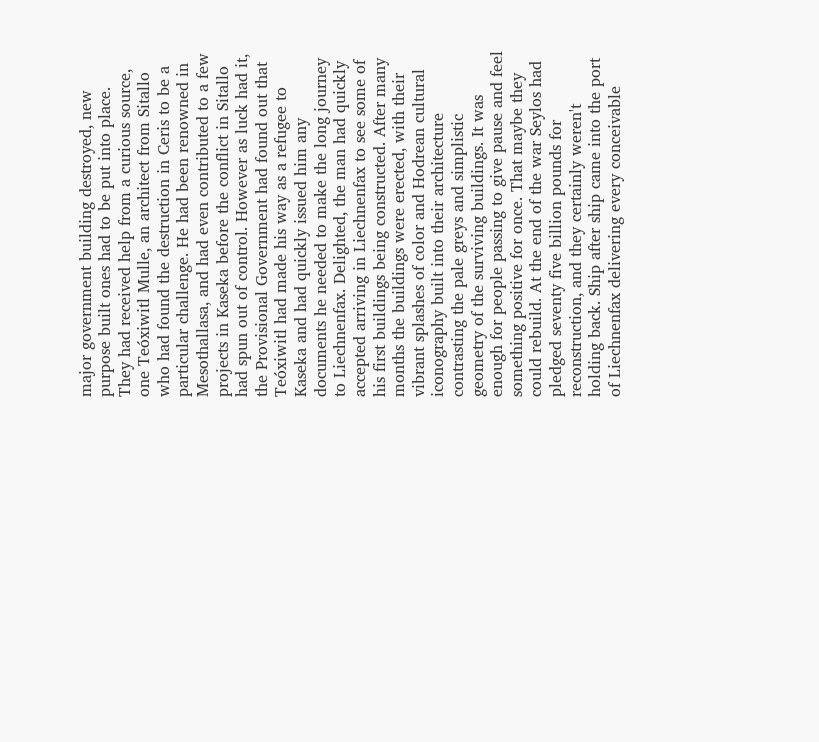major government building destroyed, new purpose built ones had to be put into place. They had received help from a curious source, one Teóxiwitl Mulle, an architect from Sitallo who had found the destruction in Ceris to be a particular challenge. He had been renowned in Mesothallasa, and had even contributed to a few projects in Kaseka before the conflict in Sitallo had spun out of control. However as luck had it, the Provisional Government had found out that Teóxiwitl had made his way as a refugee to Kaseka and had quickly issued him any documents he needed to make the long journey to Liechnenfax. Delighted, the man had quickly accepted arriving in Liechnenfax to see some of his first buildings being constructed. After many months the buildings were erected, with their vibrant splashes of color and Hodrean cultural iconography built into their architecture contrasting the pale greys and simplistic geometry of the surviving buildings. It was enough for people passing to give pause and feel something positive for once. That maybe they could rebuild. At the end of the war Seylos had pledged seventy five billion pounds for reconstruction, and they certainly weren't holding back. Ship after ship came into the port of Liechnenfax delivering every conceivable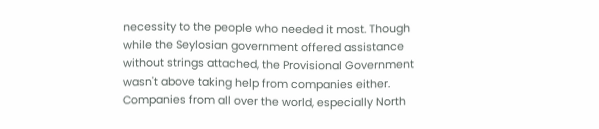necessity to the people who needed it most. Though while the Seylosian government offered assistance without strings attached, the Provisional Government wasn't above taking help from companies either. Companies from all over the world, especially North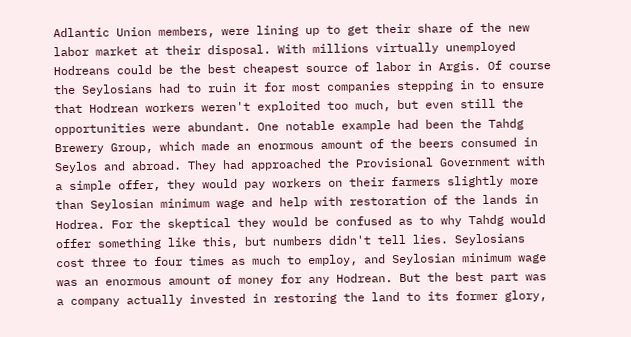Adlantic Union members, were lining up to get their share of the new labor market at their disposal. With millions virtually unemployed Hodreans could be the best cheapest source of labor in Argis. Of course the Seylosians had to ruin it for most companies stepping in to ensure that Hodrean workers weren't exploited too much, but even still the opportunities were abundant. One notable example had been the Tahdg Brewery Group, which made an enormous amount of the beers consumed in Seylos and abroad. They had approached the Provisional Government with a simple offer, they would pay workers on their farmers slightly more than Seylosian minimum wage and help with restoration of the lands in Hodrea. For the skeptical they would be confused as to why Tahdg would offer something like this, but numbers didn't tell lies. Seylosians cost three to four times as much to employ, and Seylosian minimum wage was an enormous amount of money for any Hodrean. But the best part was a company actually invested in restoring the land to its former glory,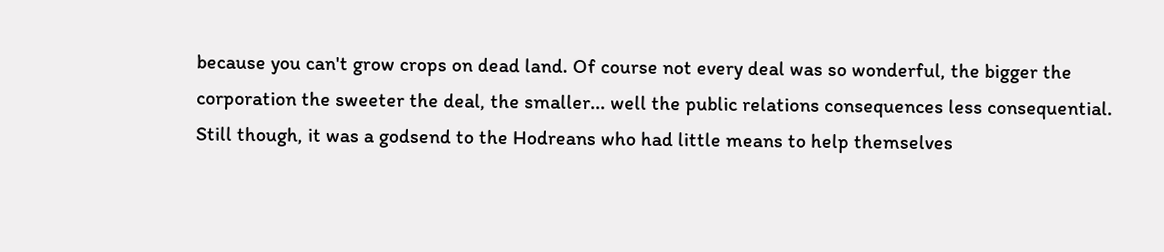because you can't grow crops on dead land. Of course not every deal was so wonderful, the bigger the corporation the sweeter the deal, the smaller... well the public relations consequences less consequential. Still though, it was a godsend to the Hodreans who had little means to help themselves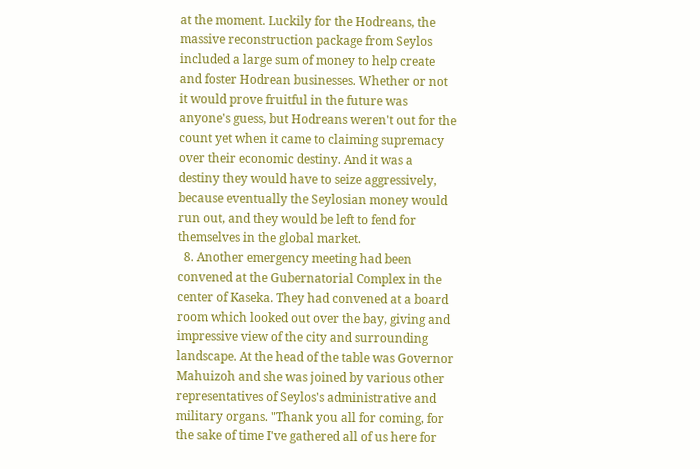at the moment. Luckily for the Hodreans, the massive reconstruction package from Seylos included a large sum of money to help create and foster Hodrean businesses. Whether or not it would prove fruitful in the future was anyone's guess, but Hodreans weren't out for the count yet when it came to claiming supremacy over their economic destiny. And it was a destiny they would have to seize aggressively, because eventually the Seylosian money would run out, and they would be left to fend for themselves in the global market.
  8. Another emergency meeting had been convened at the Gubernatorial Complex in the center of Kaseka. They had convened at a board room which looked out over the bay, giving and impressive view of the city and surrounding landscape. At the head of the table was Governor Mahuizoh and she was joined by various other representatives of Seylos's administrative and military organs. "Thank you all for coming, for the sake of time I've gathered all of us here for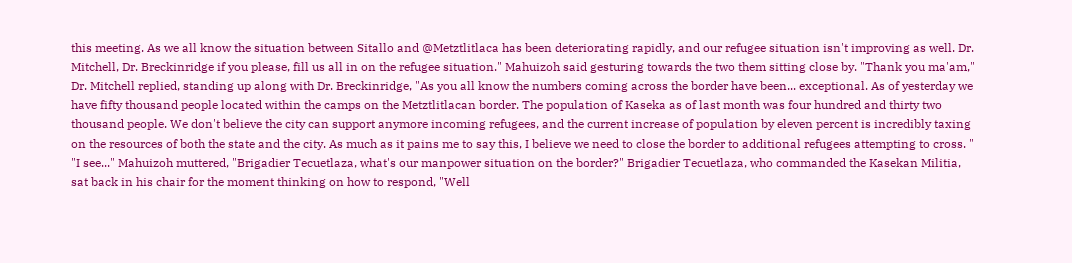this meeting. As we all know the situation between Sitallo and @Metztlitlaca has been deteriorating rapidly, and our refugee situation isn't improving as well. Dr. Mitchell, Dr. Breckinridge if you please, fill us all in on the refugee situation." Mahuizoh said gesturing towards the two them sitting close by. "Thank you ma'am," Dr. Mitchell replied, standing up along with Dr. Breckinridge, "As you all know the numbers coming across the border have been... exceptional. As of yesterday we have fifty thousand people located within the camps on the Metztlitlacan border. The population of Kaseka as of last month was four hundred and thirty two thousand people. We don't believe the city can support anymore incoming refugees, and the current increase of population by eleven percent is incredibly taxing on the resources of both the state and the city. As much as it pains me to say this, I believe we need to close the border to additional refugees attempting to cross. " "I see..." Mahuizoh muttered, "Brigadier Tecuetlaza, what's our manpower situation on the border?" Brigadier Tecuetlaza, who commanded the Kasekan Militia, sat back in his chair for the moment thinking on how to respond, "Well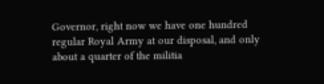Governor, right now we have one hundred regular Royal Army at our disposal, and only about a quarter of the militia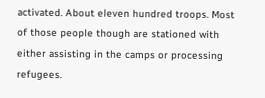activated. About eleven hundred troops. Most of those people though are stationed with either assisting in the camps or processing refugees.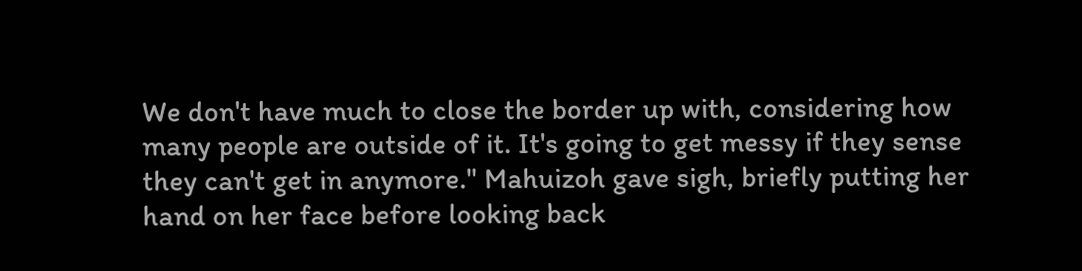We don't have much to close the border up with, considering how many people are outside of it. It's going to get messy if they sense they can't get in anymore." Mahuizoh gave sigh, briefly putting her hand on her face before looking back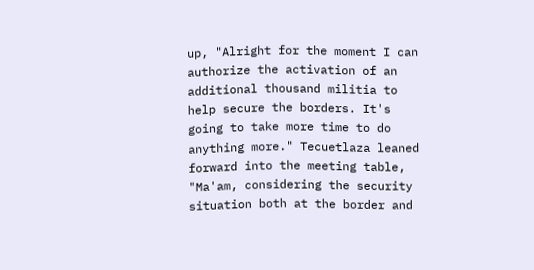up, "Alright for the moment I can authorize the activation of an additional thousand militia to help secure the borders. It's going to take more time to do anything more." Tecuetlaza leaned forward into the meeting table, "Ma'am, considering the security situation both at the border and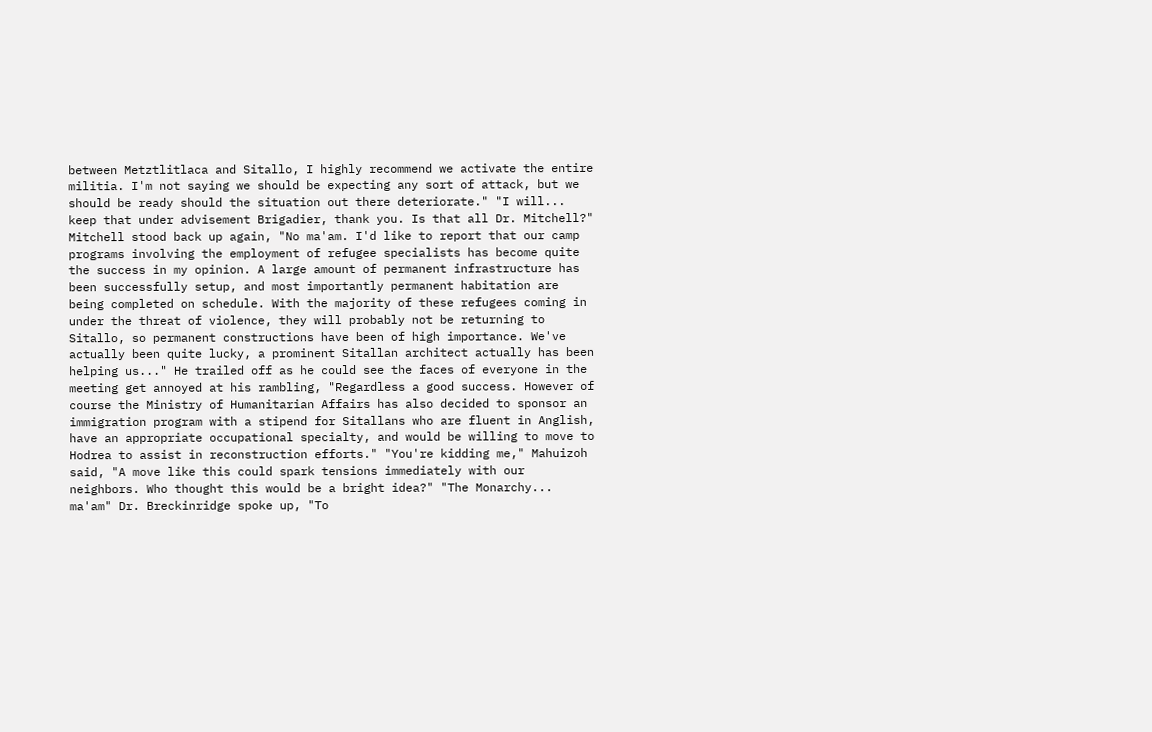between Metztlitlaca and Sitallo, I highly recommend we activate the entire militia. I'm not saying we should be expecting any sort of attack, but we should be ready should the situation out there deteriorate." "I will... keep that under advisement Brigadier, thank you. Is that all Dr. Mitchell?" Mitchell stood back up again, "No ma'am. I'd like to report that our camp programs involving the employment of refugee specialists has become quite the success in my opinion. A large amount of permanent infrastructure has been successfully setup, and most importantly permanent habitation are being completed on schedule. With the majority of these refugees coming in under the threat of violence, they will probably not be returning to Sitallo, so permanent constructions have been of high importance. We've actually been quite lucky, a prominent Sitallan architect actually has been helping us..." He trailed off as he could see the faces of everyone in the meeting get annoyed at his rambling, "Regardless a good success. However of course the Ministry of Humanitarian Affairs has also decided to sponsor an immigration program with a stipend for Sitallans who are fluent in Anglish, have an appropriate occupational specialty, and would be willing to move to Hodrea to assist in reconstruction efforts." "You're kidding me," Mahuizoh said, "A move like this could spark tensions immediately with our neighbors. Who thought this would be a bright idea?" "The Monarchy... ma'am" Dr. Breckinridge spoke up, "To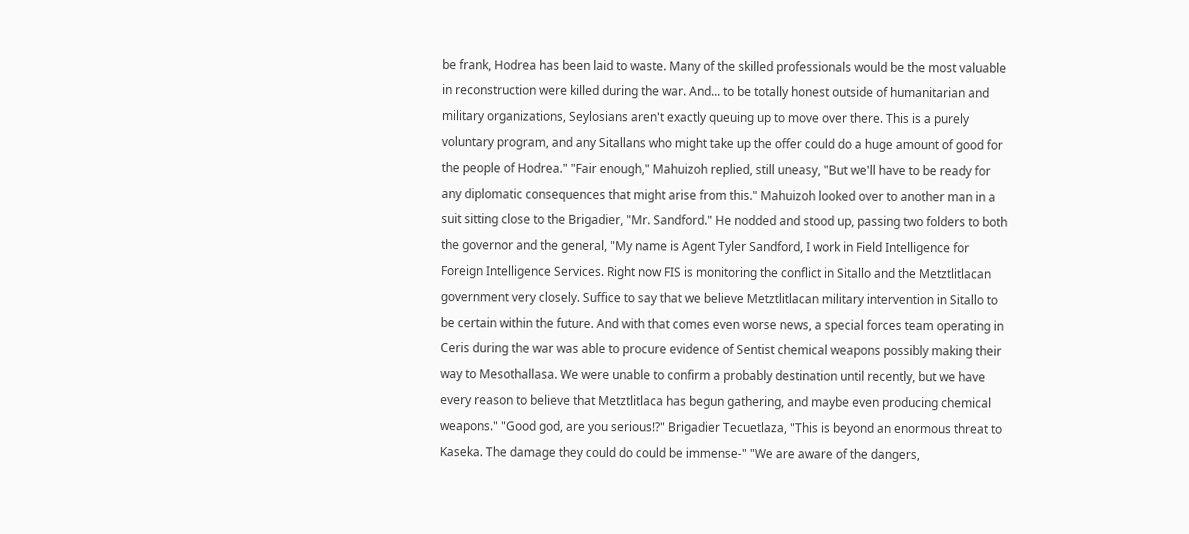be frank, Hodrea has been laid to waste. Many of the skilled professionals would be the most valuable in reconstruction were killed during the war. And... to be totally honest outside of humanitarian and military organizations, Seylosians aren't exactly queuing up to move over there. This is a purely voluntary program, and any Sitallans who might take up the offer could do a huge amount of good for the people of Hodrea." "Fair enough," Mahuizoh replied, still uneasy, "But we'll have to be ready for any diplomatic consequences that might arise from this." Mahuizoh looked over to another man in a suit sitting close to the Brigadier, "Mr. Sandford." He nodded and stood up, passing two folders to both the governor and the general, "My name is Agent Tyler Sandford, I work in Field Intelligence for Foreign Intelligence Services. Right now FIS is monitoring the conflict in Sitallo and the Metztlitlacan government very closely. Suffice to say that we believe Metztlitlacan military intervention in Sitallo to be certain within the future. And with that comes even worse news, a special forces team operating in Ceris during the war was able to procure evidence of Sentist chemical weapons possibly making their way to Mesothallasa. We were unable to confirm a probably destination until recently, but we have every reason to believe that Metztlitlaca has begun gathering, and maybe even producing chemical weapons." "Good god, are you serious!?" Brigadier Tecuetlaza, "This is beyond an enormous threat to Kaseka. The damage they could do could be immense-" "We are aware of the dangers,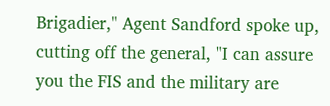Brigadier," Agent Sandford spoke up, cutting off the general, "I can assure you the FIS and the military are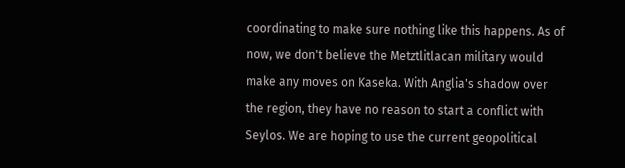coordinating to make sure nothing like this happens. As of now, we don't believe the Metztlitlacan military would make any moves on Kaseka. With Anglia's shadow over the region, they have no reason to start a conflict with Seylos. We are hoping to use the current geopolitical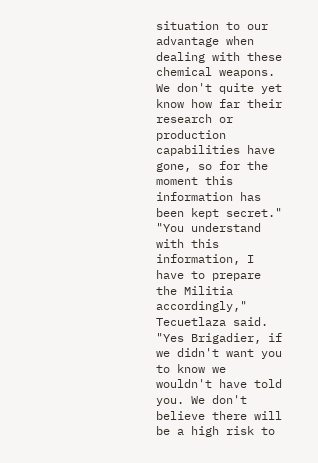situation to our advantage when dealing with these chemical weapons. We don't quite yet know how far their research or production capabilities have gone, so for the moment this information has been kept secret." "You understand with this information, I have to prepare the Militia accordingly," Tecuetlaza said. "Yes Brigadier, if we didn't want you to know we wouldn't have told you. We don't believe there will be a high risk to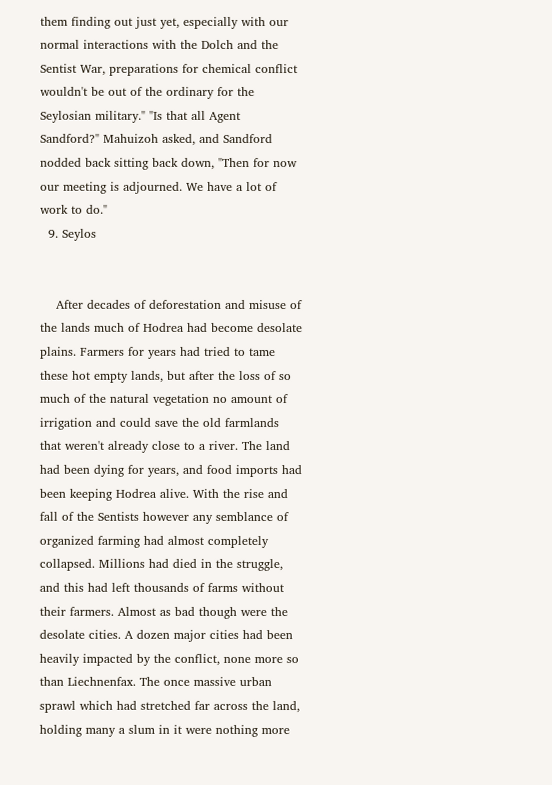them finding out just yet, especially with our normal interactions with the Dolch and the Sentist War, preparations for chemical conflict wouldn't be out of the ordinary for the Seylosian military." "Is that all Agent Sandford?" Mahuizoh asked, and Sandford nodded back sitting back down, "Then for now our meeting is adjourned. We have a lot of work to do."
  9. Seylos


    After decades of deforestation and misuse of the lands much of Hodrea had become desolate plains. Farmers for years had tried to tame these hot empty lands, but after the loss of so much of the natural vegetation no amount of irrigation and could save the old farmlands that weren't already close to a river. The land had been dying for years, and food imports had been keeping Hodrea alive. With the rise and fall of the Sentists however any semblance of organized farming had almost completely collapsed. Millions had died in the struggle, and this had left thousands of farms without their farmers. Almost as bad though were the desolate cities. A dozen major cities had been heavily impacted by the conflict, none more so than Liechnenfax. The once massive urban sprawl which had stretched far across the land, holding many a slum in it were nothing more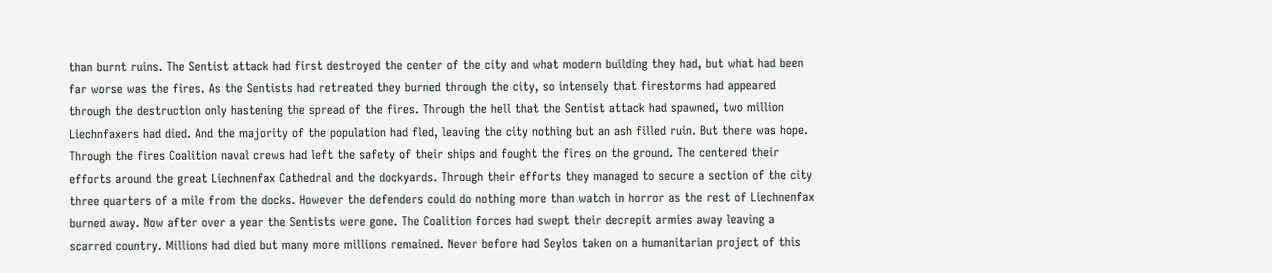than burnt ruins. The Sentist attack had first destroyed the center of the city and what modern building they had, but what had been far worse was the fires. As the Sentists had retreated they burned through the city, so intensely that firestorms had appeared through the destruction only hastening the spread of the fires. Through the hell that the Sentist attack had spawned, two million Liechnfaxers had died. And the majority of the population had fled, leaving the city nothing but an ash filled ruin. But there was hope. Through the fires Coalition naval crews had left the safety of their ships and fought the fires on the ground. The centered their efforts around the great Liechnenfax Cathedral and the dockyards. Through their efforts they managed to secure a section of the city three quarters of a mile from the docks. However the defenders could do nothing more than watch in horror as the rest of Liechnenfax burned away. Now after over a year the Sentists were gone. The Coalition forces had swept their decrepit armies away leaving a scarred country. Millions had died but many more millions remained. Never before had Seylos taken on a humanitarian project of this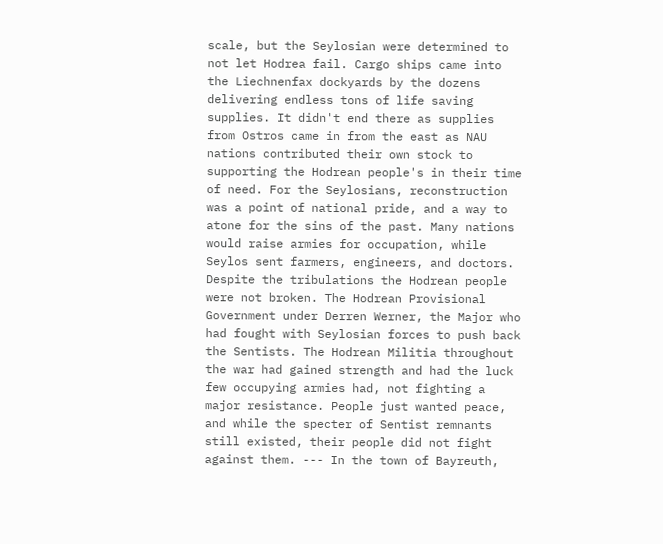scale, but the Seylosian were determined to not let Hodrea fail. Cargo ships came into the Liechnenfax dockyards by the dozens delivering endless tons of life saving supplies. It didn't end there as supplies from Ostros came in from the east as NAU nations contributed their own stock to supporting the Hodrean people's in their time of need. For the Seylosians, reconstruction was a point of national pride, and a way to atone for the sins of the past. Many nations would raise armies for occupation, while Seylos sent farmers, engineers, and doctors. Despite the tribulations the Hodrean people were not broken. The Hodrean Provisional Government under Derren Werner, the Major who had fought with Seylosian forces to push back the Sentists. The Hodrean Militia throughout the war had gained strength and had the luck few occupying armies had, not fighting a major resistance. People just wanted peace, and while the specter of Sentist remnants still existed, their people did not fight against them. --- In the town of Bayreuth,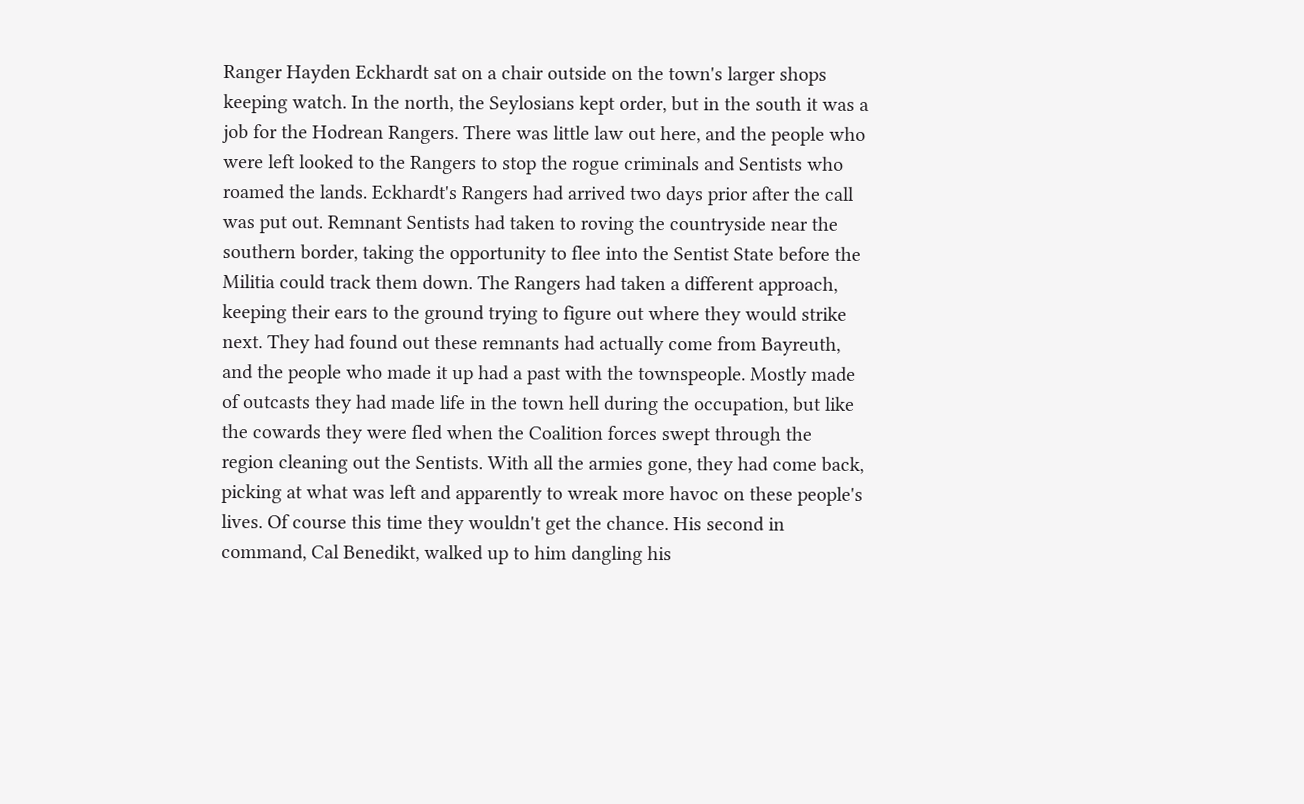Ranger Hayden Eckhardt sat on a chair outside on the town's larger shops keeping watch. In the north, the Seylosians kept order, but in the south it was a job for the Hodrean Rangers. There was little law out here, and the people who were left looked to the Rangers to stop the rogue criminals and Sentists who roamed the lands. Eckhardt's Rangers had arrived two days prior after the call was put out. Remnant Sentists had taken to roving the countryside near the southern border, taking the opportunity to flee into the Sentist State before the Militia could track them down. The Rangers had taken a different approach, keeping their ears to the ground trying to figure out where they would strike next. They had found out these remnants had actually come from Bayreuth, and the people who made it up had a past with the townspeople. Mostly made of outcasts they had made life in the town hell during the occupation, but like the cowards they were fled when the Coalition forces swept through the region cleaning out the Sentists. With all the armies gone, they had come back, picking at what was left and apparently to wreak more havoc on these people's lives. Of course this time they wouldn't get the chance. His second in command, Cal Benedikt, walked up to him dangling his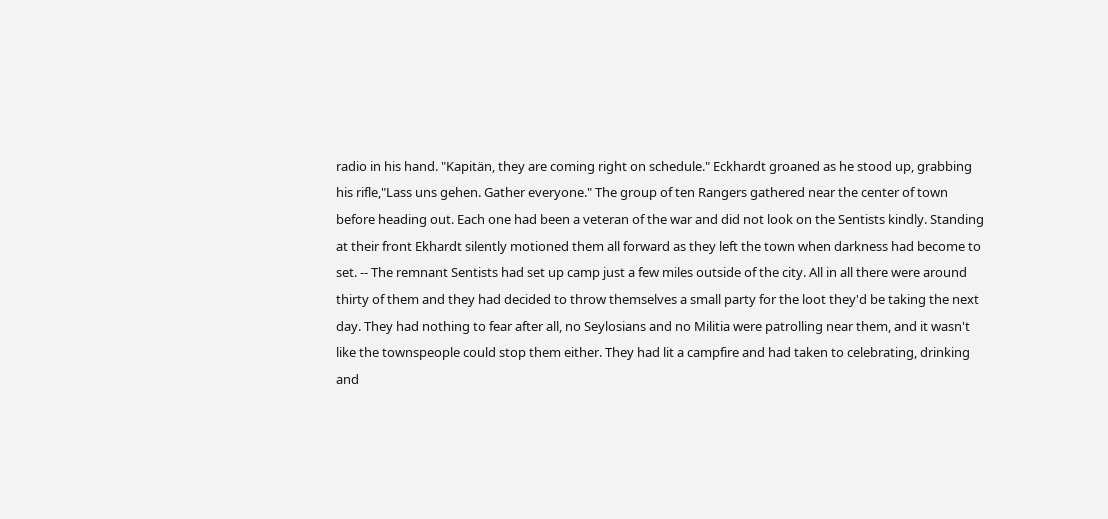radio in his hand. "Kapitän, they are coming right on schedule." Eckhardt groaned as he stood up, grabbing his rifle,"Lass uns gehen. Gather everyone." The group of ten Rangers gathered near the center of town before heading out. Each one had been a veteran of the war and did not look on the Sentists kindly. Standing at their front Ekhardt silently motioned them all forward as they left the town when darkness had become to set. -- The remnant Sentists had set up camp just a few miles outside of the city. All in all there were around thirty of them and they had decided to throw themselves a small party for the loot they'd be taking the next day. They had nothing to fear after all, no Seylosians and no Militia were patrolling near them, and it wasn't like the townspeople could stop them either. They had lit a campfire and had taken to celebrating, drinking and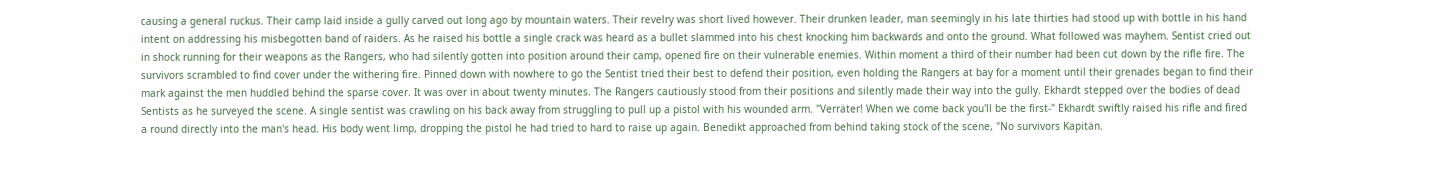causing a general ruckus. Their camp laid inside a gully carved out long ago by mountain waters. Their revelry was short lived however. Their drunken leader, man seemingly in his late thirties had stood up with bottle in his hand intent on addressing his misbegotten band of raiders. As he raised his bottle a single crack was heard as a bullet slammed into his chest knocking him backwards and onto the ground. What followed was mayhem. Sentist cried out in shock running for their weapons as the Rangers, who had silently gotten into position around their camp, opened fire on their vulnerable enemies. Within moment a third of their number had been cut down by the rifle fire. The survivors scrambled to find cover under the withering fire. Pinned down with nowhere to go the Sentist tried their best to defend their position, even holding the Rangers at bay for a moment until their grenades began to find their mark against the men huddled behind the sparse cover. It was over in about twenty minutes. The Rangers cautiously stood from their positions and silently made their way into the gully. Ekhardt stepped over the bodies of dead Sentists as he surveyed the scene. A single sentist was crawling on his back away from struggling to pull up a pistol with his wounded arm. "Verräter! When we come back you'll be the first-" Ekhardt swiftly raised his rifle and fired a round directly into the man's head. His body went limp, dropping the pistol he had tried to hard to raise up again. Benedikt approached from behind taking stock of the scene, "No survivors Kapitän.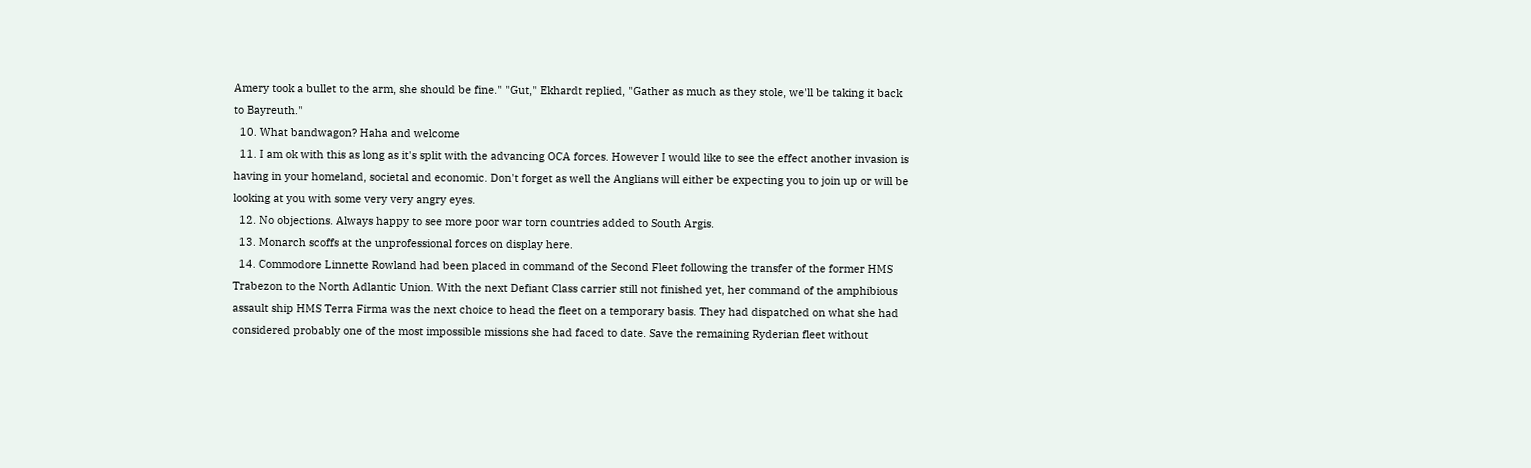Amery took a bullet to the arm, she should be fine." "Gut," Ekhardt replied, "Gather as much as they stole, we'll be taking it back to Bayreuth."
  10. What bandwagon? Haha and welcome
  11. I am ok with this as long as it's split with the advancing OCA forces. However I would like to see the effect another invasion is having in your homeland, societal and economic. Don't forget as well the Anglians will either be expecting you to join up or will be looking at you with some very very angry eyes.
  12. No objections. Always happy to see more poor war torn countries added to South Argis.
  13. Monarch scoffs at the unprofessional forces on display here.
  14. Commodore Linnette Rowland had been placed in command of the Second Fleet following the transfer of the former HMS Trabezon to the North Adlantic Union. With the next Defiant Class carrier still not finished yet, her command of the amphibious assault ship HMS Terra Firma was the next choice to head the fleet on a temporary basis. They had dispatched on what she had considered probably one of the most impossible missions she had faced to date. Save the remaining Ryderian fleet without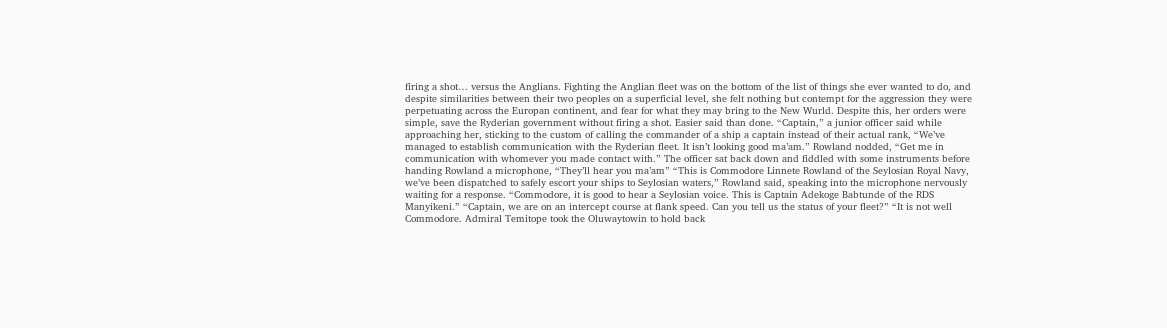firing a shot… versus the Anglians. Fighting the Anglian fleet was on the bottom of the list of things she ever wanted to do, and despite similarities between their two peoples on a superficial level, she felt nothing but contempt for the aggression they were perpetuating across the Europan continent, and fear for what they may bring to the New Wurld. Despite this, her orders were simple, save the Ryderian government without firing a shot. Easier said than done. “Captain,” a junior officer said while approaching her, sticking to the custom of calling the commander of a ship a captain instead of their actual rank, “We’ve managed to establish communication with the Ryderian fleet. It isn’t looking good ma’am.” Rowland nodded, “Get me in communication with whomever you made contact with.” The officer sat back down and fiddled with some instruments before handing Rowland a microphone, “They’ll hear you ma’am” “This is Commodore Linnete Rowland of the Seylosian Royal Navy, we’ve been dispatched to safely escort your ships to Seylosian waters,” Rowland said, speaking into the microphone nervously waiting for a response. “Commodore, it is good to hear a Seylosian voice. This is Captain Adekoge Babtunde of the RDS Manyikeni.” “Captain, we are on an intercept course at flank speed. Can you tell us the status of your fleet?” “It is not well Commodore. Admiral Temitope took the Oluwaytowin to hold back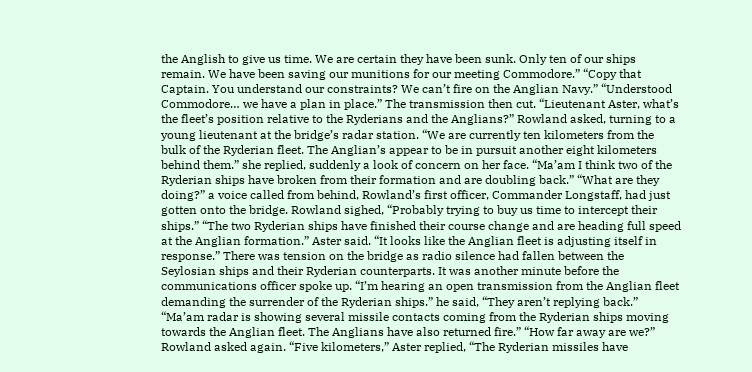the Anglish to give us time. We are certain they have been sunk. Only ten of our ships remain. We have been saving our munitions for our meeting Commodore.” “Copy that Captain. You understand our constraints? We can’t fire on the Anglian Navy.” “Understood Commodore… we have a plan in place.” The transmission then cut. “Lieutenant Aster, what’s the fleet’s position relative to the Ryderians and the Anglians?” Rowland asked, turning to a young lieutenant at the bridge’s radar station. “We are currently ten kilometers from the bulk of the Ryderian fleet. The Anglian’s appear to be in pursuit another eight kilometers behind them.” she replied, suddenly a look of concern on her face. “Ma’am I think two of the Ryderian ships have broken from their formation and are doubling back.” “What are they doing?” a voice called from behind, Rowland’s first officer, Commander Longstaff, had just gotten onto the bridge. Rowland sighed, “Probably trying to buy us time to intercept their ships.” “The two Ryderian ships have finished their course change and are heading full speed at the Anglian formation.” Aster said. “It looks like the Anglian fleet is adjusting itself in response.” There was tension on the bridge as radio silence had fallen between the Seylosian ships and their Ryderian counterparts. It was another minute before the communications officer spoke up. “I’m hearing an open transmission from the Anglian fleet demanding the surrender of the Ryderian ships.” he said, “They aren’t replying back.” “Ma’am radar is showing several missile contacts coming from the Ryderian ships moving towards the Anglian fleet. The Anglians have also returned fire.” “How far away are we?” Rowland asked again. “Five kilometers,” Aster replied, “The Ryderian missiles have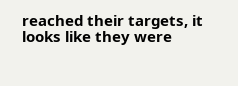reached their targets, it looks like they were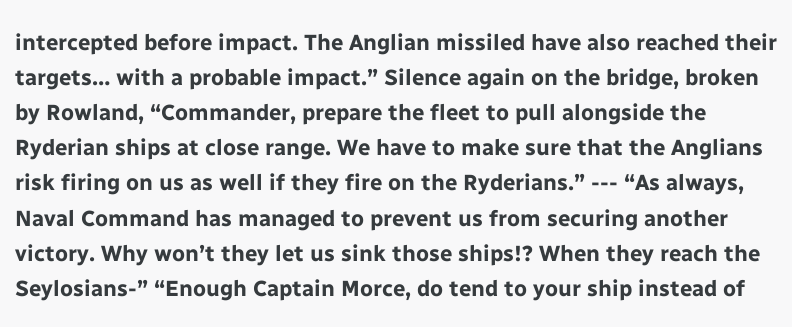intercepted before impact. The Anglian missiled have also reached their targets… with a probable impact.” Silence again on the bridge, broken by Rowland, “Commander, prepare the fleet to pull alongside the Ryderian ships at close range. We have to make sure that the Anglians risk firing on us as well if they fire on the Ryderians.” --- “As always, Naval Command has managed to prevent us from securing another victory. Why won’t they let us sink those ships!? When they reach the Seylosians-” “Enough Captain Morce, do tend to your ship instead of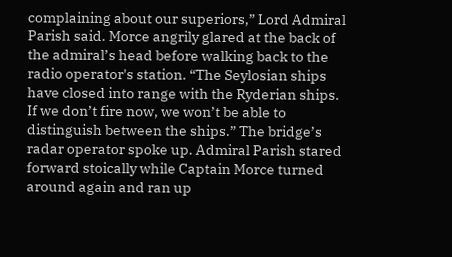complaining about our superiors,” Lord Admiral Parish said. Morce angrily glared at the back of the admiral’s head before walking back to the radio operator's station. “The Seylosian ships have closed into range with the Ryderian ships. If we don’t fire now, we won’t be able to distinguish between the ships.” The bridge’s radar operator spoke up. Admiral Parish stared forward stoically while Captain Morce turned around again and ran up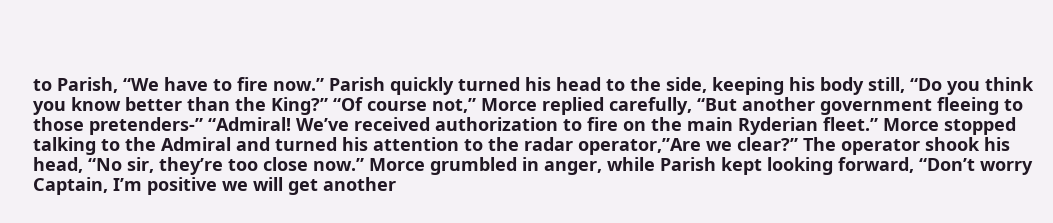to Parish, “We have to fire now.” Parish quickly turned his head to the side, keeping his body still, “Do you think you know better than the King?” “Of course not,” Morce replied carefully, “But another government fleeing to those pretenders-” “Admiral! We’ve received authorization to fire on the main Ryderian fleet.” Morce stopped talking to the Admiral and turned his attention to the radar operator,”Are we clear?” The operator shook his head, “No sir, they’re too close now.” Morce grumbled in anger, while Parish kept looking forward, “Don’t worry Captain, I’m positive we will get another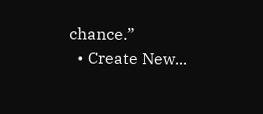chance.”
  • Create New...